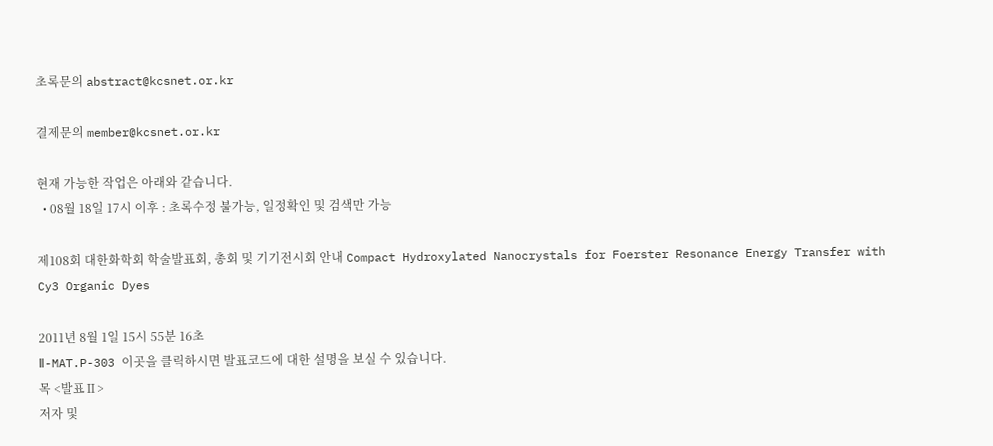초록문의 abstract@kcsnet.or.kr

결제문의 member@kcsnet.or.kr

현재 가능한 작업은 아래와 같습니다.
  • 08월 18일 17시 이후 : 초록수정 불가능, 일정확인 및 검색만 가능

제108회 대한화학회 학술발표회, 총회 및 기기전시회 안내 Compact Hydroxylated Nanocrystals for Foerster Resonance Energy Transfer with Cy3 Organic Dyes

2011년 8월 1일 15시 55분 16초
Ⅱ-MAT.P-303 이곳을 클릭하시면 발표코드에 대한 설명을 보실 수 있습니다.
목 <발표Ⅱ>
저자 및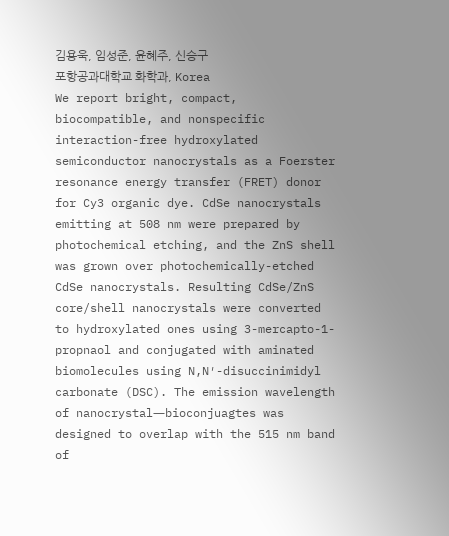김용욱, 임성준, 윤혜주, 신승구
포항공과대학교 화학과, Korea
We report bright, compact, biocompatible, and nonspecific interaction-free hydroxylated semiconductor nanocrystals as a Foerster resonance energy transfer (FRET) donor for Cy3 organic dye. CdSe nanocrystals emitting at 508 nm were prepared by photochemical etching, and the ZnS shell was grown over photochemically-etched CdSe nanocrystals. Resulting CdSe/ZnS core/shell nanocrystals were converted to hydroxylated ones using 3-mercapto-1-propnaol and conjugated with aminated biomolecules using N,N′-disuccinimidyl carbonate (DSC). The emission wavelength of nanocrystal―bioconjuagtes was designed to overlap with the 515 nm band of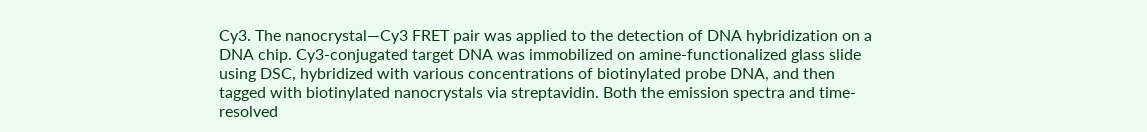Cy3. The nanocrystal―Cy3 FRET pair was applied to the detection of DNA hybridization on a DNA chip. Cy3-conjugated target DNA was immobilized on amine-functionalized glass slide using DSC, hybridized with various concentrations of biotinylated probe DNA, and then tagged with biotinylated nanocrystals via streptavidin. Both the emission spectra and time-resolved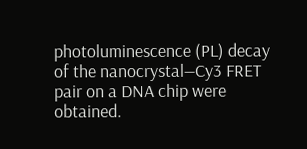photoluminescence (PL) decay of the nanocrystal―Cy3 FRET pair on a DNA chip were obtained.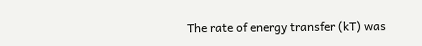The rate of energy transfer (kT) was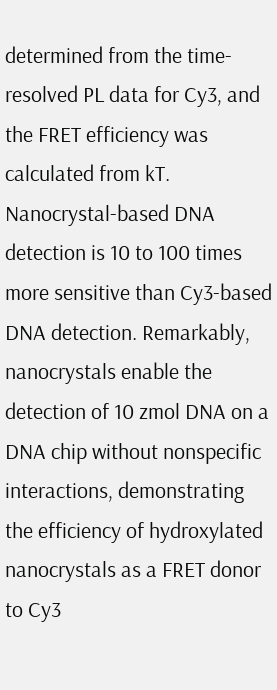determined from the time-resolved PL data for Cy3, and the FRET efficiency was calculated from kT. Nanocrystal-based DNA detection is 10 to 100 times more sensitive than Cy3-based DNA detection. Remarkably, nanocrystals enable the detection of 10 zmol DNA on a DNA chip without nonspecific interactions, demonstrating the efficiency of hydroxylated nanocrystals as a FRET donor to Cy3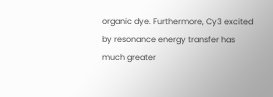organic dye. Furthermore, Cy3 excited by resonance energy transfer has much greater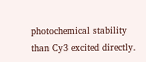photochemical stability than Cy3 excited directly.